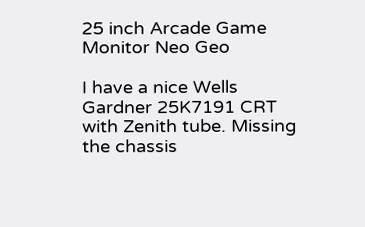25 inch Arcade Game Monitor Neo Geo

I have a nice Wells Gardner 25K7191 CRT with Zenith tube. Missing the chassis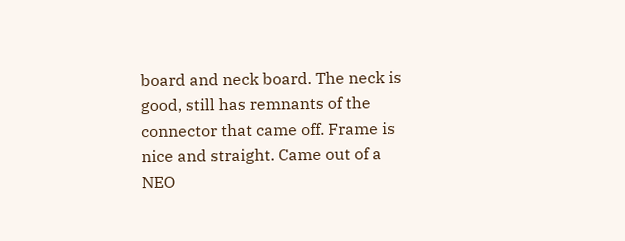board and neck board. The neck is good, still has remnants of the connector that came off. Frame is nice and straight. Came out of a NEO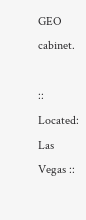GEO cabinet.

:: Located: Las Vegas ::